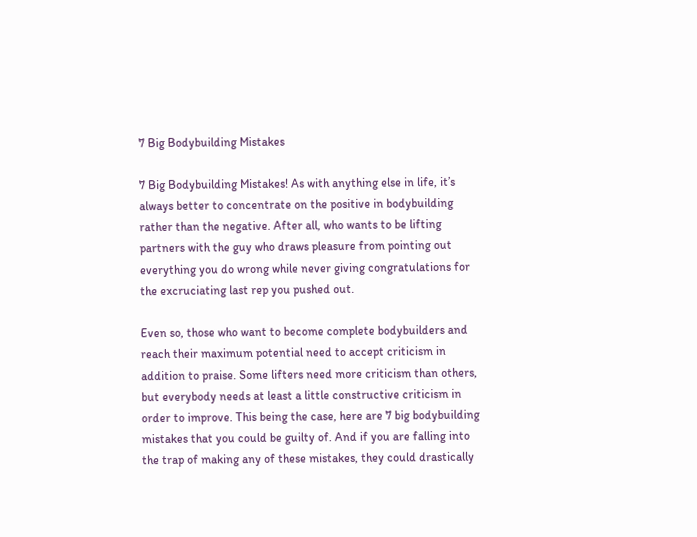7 Big Bodybuilding Mistakes

7 Big Bodybuilding Mistakes! As with anything else in life, it’s always better to concentrate on the positive in bodybuilding rather than the negative. After all, who wants to be lifting partners with the guy who draws pleasure from pointing out everything you do wrong while never giving congratulations for the excruciating last rep you pushed out.

Even so, those who want to become complete bodybuilders and reach their maximum potential need to accept criticism in addition to praise. Some lifters need more criticism than others, but everybody needs at least a little constructive criticism in order to improve. This being the case, here are 7 big bodybuilding mistakes that you could be guilty of. And if you are falling into the trap of making any of these mistakes, they could drastically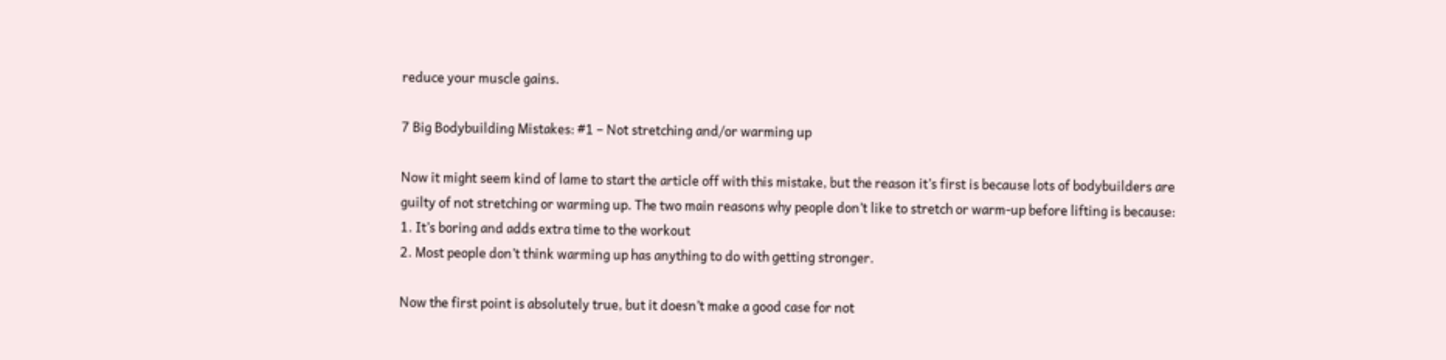reduce your muscle gains.

7 Big Bodybuilding Mistakes: #1 – Not stretching and/or warming up

Now it might seem kind of lame to start the article off with this mistake, but the reason it’s first is because lots of bodybuilders are guilty of not stretching or warming up. The two main reasons why people don’t like to stretch or warm-up before lifting is because:
1. It’s boring and adds extra time to the workout
2. Most people don’t think warming up has anything to do with getting stronger.

Now the first point is absolutely true, but it doesn’t make a good case for not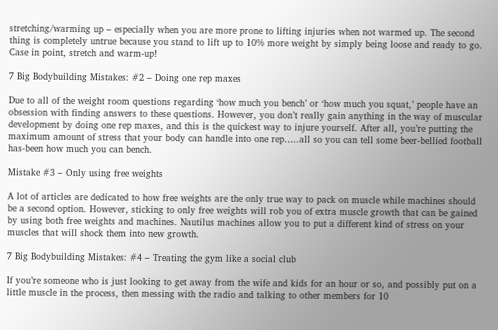stretching/warming up – especially when you are more prone to lifting injuries when not warmed up. The second thing is completely untrue because you stand to lift up to 10% more weight by simply being loose and ready to go. Case in point, stretch and warm-up!

7 Big Bodybuilding Mistakes: #2 – Doing one rep maxes

Due to all of the weight room questions regarding ‘how much you bench’ or ‘how much you squat,’ people have an obsession with finding answers to these questions. However, you don’t really gain anything in the way of muscular development by doing one rep maxes, and this is the quickest way to injure yourself. After all, you’re putting the maximum amount of stress that your body can handle into one rep…..all so you can tell some beer-bellied football has-been how much you can bench.

Mistake #3 – Only using free weights

A lot of articles are dedicated to how free weights are the only true way to pack on muscle while machines should be a second option. However, sticking to only free weights will rob you of extra muscle growth that can be gained by using both free weights and machines. Nautilus machines allow you to put a different kind of stress on your muscles that will shock them into new growth.

7 Big Bodybuilding Mistakes: #4 – Treating the gym like a social club

If you’re someone who is just looking to get away from the wife and kids for an hour or so, and possibly put on a little muscle in the process, then messing with the radio and talking to other members for 10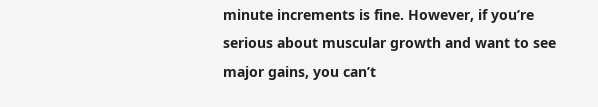minute increments is fine. However, if you’re serious about muscular growth and want to see major gains, you can’t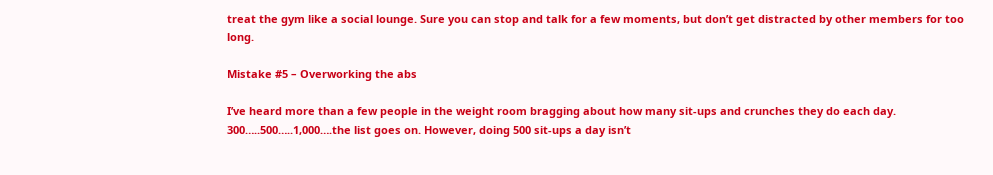treat the gym like a social lounge. Sure you can stop and talk for a few moments, but don’t get distracted by other members for too long.

Mistake #5 – Overworking the abs

I’ve heard more than a few people in the weight room bragging about how many sit-ups and crunches they do each day. 300…..500…..1,000….the list goes on. However, doing 500 sit-ups a day isn’t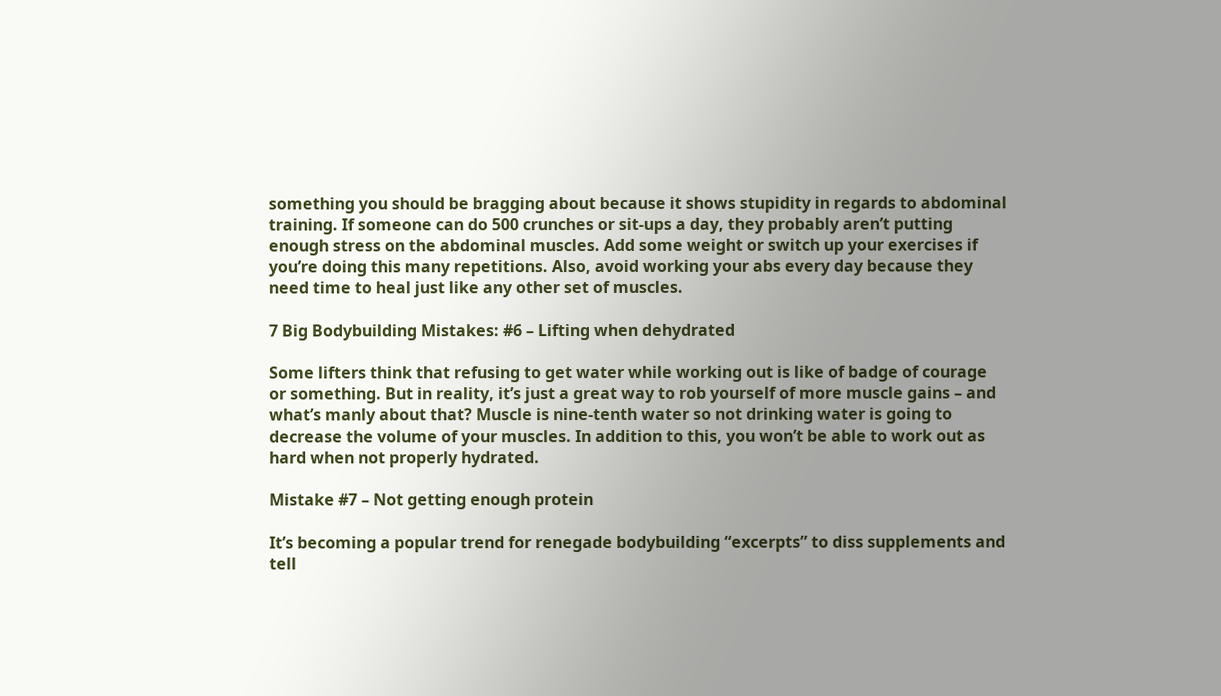something you should be bragging about because it shows stupidity in regards to abdominal training. If someone can do 500 crunches or sit-ups a day, they probably aren’t putting enough stress on the abdominal muscles. Add some weight or switch up your exercises if you’re doing this many repetitions. Also, avoid working your abs every day because they need time to heal just like any other set of muscles.

7 Big Bodybuilding Mistakes: #6 – Lifting when dehydrated

Some lifters think that refusing to get water while working out is like of badge of courage or something. But in reality, it’s just a great way to rob yourself of more muscle gains – and what’s manly about that? Muscle is nine-tenth water so not drinking water is going to decrease the volume of your muscles. In addition to this, you won’t be able to work out as hard when not properly hydrated.

Mistake #7 – Not getting enough protein

It’s becoming a popular trend for renegade bodybuilding “excerpts” to diss supplements and tell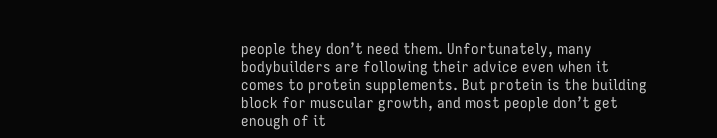people they don’t need them. Unfortunately, many bodybuilders are following their advice even when it comes to protein supplements. But protein is the building block for muscular growth, and most people don’t get enough of it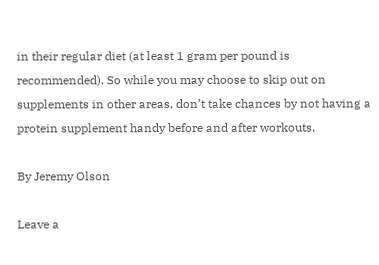in their regular diet (at least 1 gram per pound is recommended). So while you may choose to skip out on supplements in other areas, don’t take chances by not having a protein supplement handy before and after workouts.

By Jeremy Olson

Leave a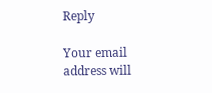Reply

Your email address will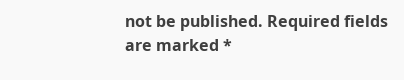not be published. Required fields are marked *